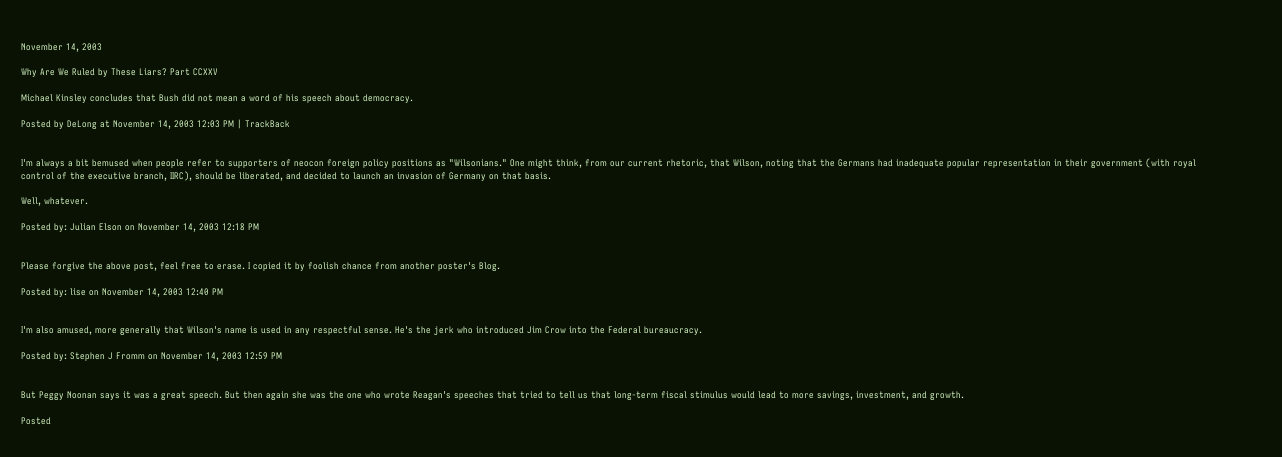November 14, 2003

Why Are We Ruled by These Liars? Part CCXXV

Michael Kinsley concludes that Bush did not mean a word of his speech about democracy.

Posted by DeLong at November 14, 2003 12:03 PM | TrackBack


I'm always a bit bemused when people refer to supporters of neocon foreign policy positions as "Wilsonians." One might think, from our current rhetoric, that Wilson, noting that the Germans had inadequate popular representation in their government (with royal control of the executive branch, IIRC), should be liberated, and decided to launch an invasion of Germany on that basis.

Well, whatever.

Posted by: Julian Elson on November 14, 2003 12:18 PM


Please forgive the above post, feel free to erase. I copied it by foolish chance from another poster's Blog.

Posted by: lise on November 14, 2003 12:40 PM


I'm also amused, more generally that Wilson's name is used in any respectful sense. He's the jerk who introduced Jim Crow into the Federal bureaucracy.

Posted by: Stephen J Fromm on November 14, 2003 12:59 PM


But Peggy Noonan says it was a great speech. But then again she was the one who wrote Reagan's speeches that tried to tell us that long-term fiscal stimulus would lead to more savings, investment, and growth.

Posted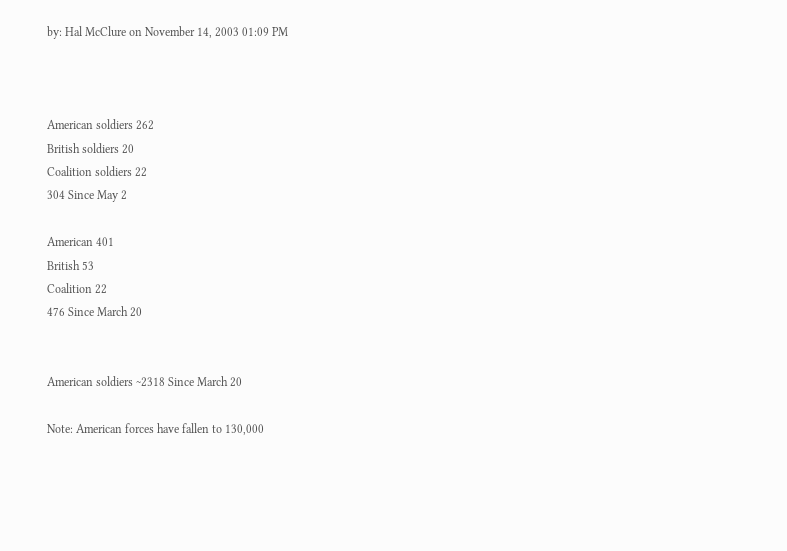by: Hal McClure on November 14, 2003 01:09 PM



American soldiers 262
British soldiers 20
Coalition soldiers 22
304 Since May 2

American 401
British 53
Coalition 22
476 Since March 20


American soldiers ~2318 Since March 20

Note: American forces have fallen to 130,000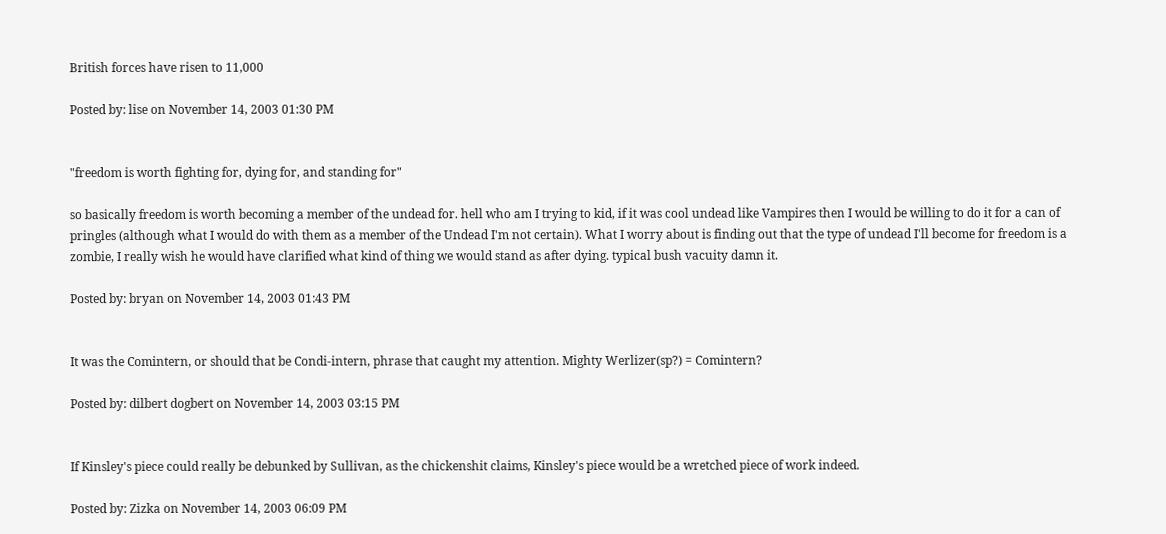British forces have risen to 11,000

Posted by: lise on November 14, 2003 01:30 PM


"freedom is worth fighting for, dying for, and standing for"

so basically freedom is worth becoming a member of the undead for. hell who am I trying to kid, if it was cool undead like Vampires then I would be willing to do it for a can of pringles (although what I would do with them as a member of the Undead I'm not certain). What I worry about is finding out that the type of undead I'll become for freedom is a zombie, I really wish he would have clarified what kind of thing we would stand as after dying. typical bush vacuity damn it.

Posted by: bryan on November 14, 2003 01:43 PM


It was the Comintern, or should that be Condi-intern, phrase that caught my attention. Mighty Werlizer(sp?) = Comintern?

Posted by: dilbert dogbert on November 14, 2003 03:15 PM


If Kinsley's piece could really be debunked by Sullivan, as the chickenshit claims, Kinsley's piece would be a wretched piece of work indeed.

Posted by: Zizka on November 14, 2003 06:09 PM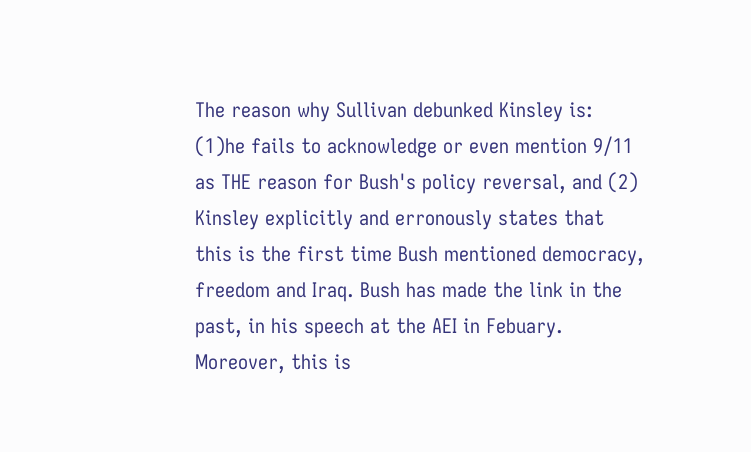The reason why Sullivan debunked Kinsley is: (1)he fails to acknowledge or even mention 9/11 as THE reason for Bush's policy reversal, and (2) Kinsley explicitly and erronously states that this is the first time Bush mentioned democracy, freedom and Iraq. Bush has made the link in the past, in his speech at the AEI in Febuary. Moreover, this is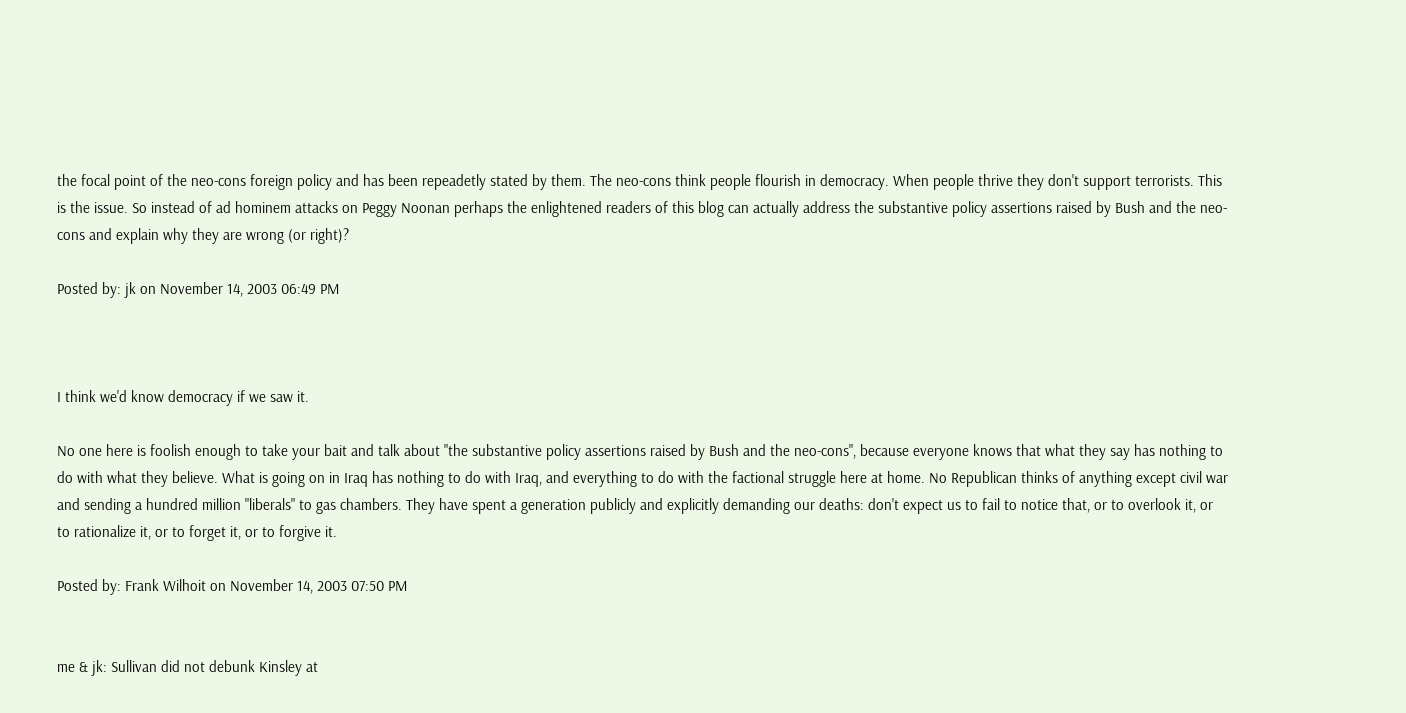the focal point of the neo-cons foreign policy and has been repeadetly stated by them. The neo-cons think people flourish in democracy. When people thrive they don't support terrorists. This is the issue. So instead of ad hominem attacks on Peggy Noonan perhaps the enlightened readers of this blog can actually address the substantive policy assertions raised by Bush and the neo-cons and explain why they are wrong (or right)?

Posted by: jk on November 14, 2003 06:49 PM



I think we'd know democracy if we saw it.

No one here is foolish enough to take your bait and talk about "the substantive policy assertions raised by Bush and the neo-cons", because everyone knows that what they say has nothing to do with what they believe. What is going on in Iraq has nothing to do with Iraq, and everything to do with the factional struggle here at home. No Republican thinks of anything except civil war and sending a hundred million "liberals" to gas chambers. They have spent a generation publicly and explicitly demanding our deaths: don't expect us to fail to notice that, or to overlook it, or to rationalize it, or to forget it, or to forgive it.

Posted by: Frank Wilhoit on November 14, 2003 07:50 PM


me & jk: Sullivan did not debunk Kinsley at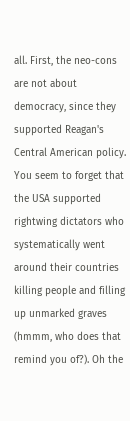all. First, the neo-cons are not about democracy, since they supported Reagan's Central American policy. You seem to forget that the USA supported rightwing dictators who systematically went around their countries killing people and filling up unmarked graves (hmmm, who does that remind you of?). Oh the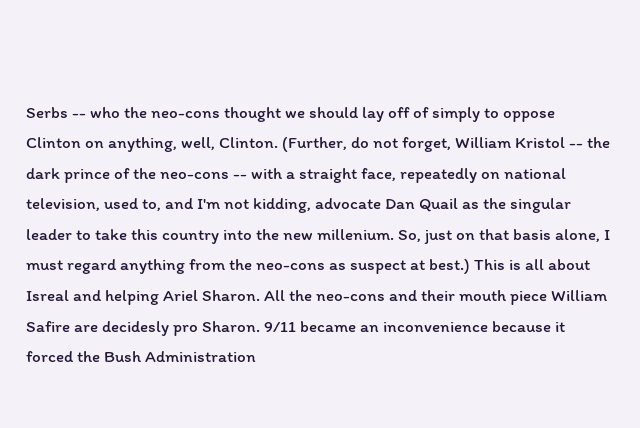Serbs -- who the neo-cons thought we should lay off of simply to oppose Clinton on anything, well, Clinton. (Further, do not forget, William Kristol -- the dark prince of the neo-cons -- with a straight face, repeatedly on national television, used to, and I'm not kidding, advocate Dan Quail as the singular leader to take this country into the new millenium. So, just on that basis alone, I must regard anything from the neo-cons as suspect at best.) This is all about Isreal and helping Ariel Sharon. All the neo-cons and their mouth piece William Safire are decidesly pro Sharon. 9/11 became an inconvenience because it forced the Bush Administration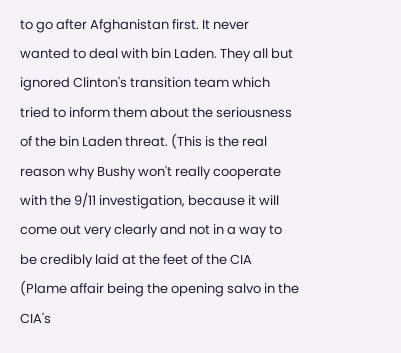to go after Afghanistan first. It never wanted to deal with bin Laden. They all but ignored Clinton's transition team which tried to inform them about the seriousness of the bin Laden threat. (This is the real reason why Bushy won't really cooperate with the 9/11 investigation, because it will come out very clearly and not in a way to be credibly laid at the feet of the CIA (Plame affair being the opening salvo in the CIA's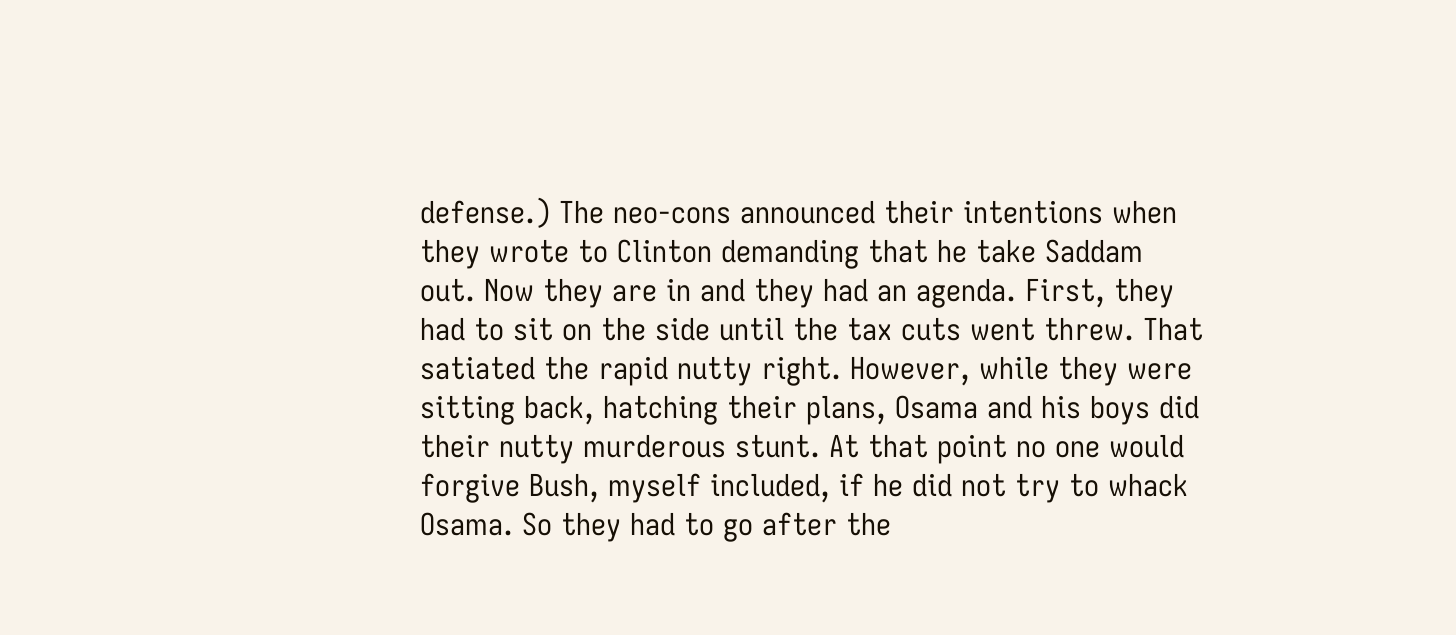defense.) The neo-cons announced their intentions when they wrote to Clinton demanding that he take Saddam out. Now they are in and they had an agenda. First, they had to sit on the side until the tax cuts went threw. That satiated the rapid nutty right. However, while they were sitting back, hatching their plans, Osama and his boys did their nutty murderous stunt. At that point no one would forgive Bush, myself included, if he did not try to whack Osama. So they had to go after the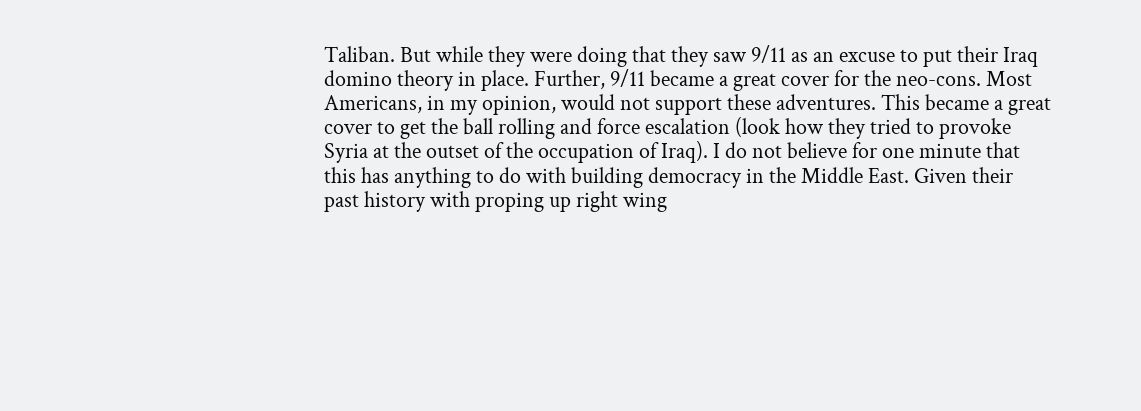Taliban. But while they were doing that they saw 9/11 as an excuse to put their Iraq domino theory in place. Further, 9/11 became a great cover for the neo-cons. Most Americans, in my opinion, would not support these adventures. This became a great cover to get the ball rolling and force escalation (look how they tried to provoke Syria at the outset of the occupation of Iraq). I do not believe for one minute that this has anything to do with building democracy in the Middle East. Given their past history with proping up right wing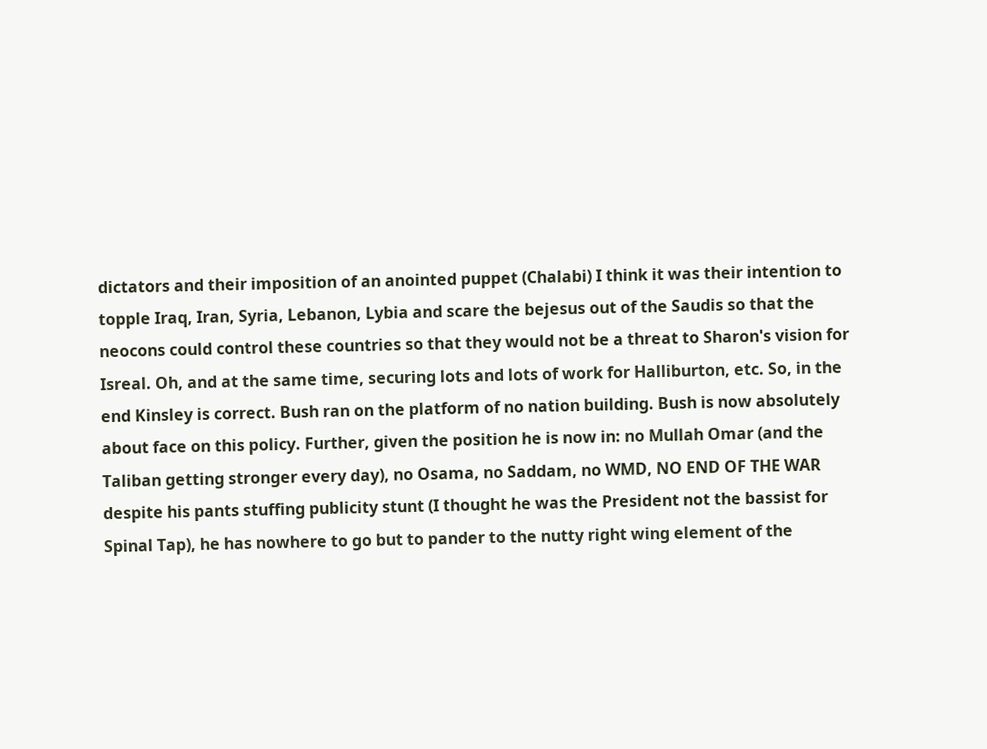dictators and their imposition of an anointed puppet (Chalabi) I think it was their intention to topple Iraq, Iran, Syria, Lebanon, Lybia and scare the bejesus out of the Saudis so that the neocons could control these countries so that they would not be a threat to Sharon's vision for Isreal. Oh, and at the same time, securing lots and lots of work for Halliburton, etc. So, in the end Kinsley is correct. Bush ran on the platform of no nation building. Bush is now absolutely about face on this policy. Further, given the position he is now in: no Mullah Omar (and the Taliban getting stronger every day), no Osama, no Saddam, no WMD, NO END OF THE WAR despite his pants stuffing publicity stunt (I thought he was the President not the bassist for Spinal Tap), he has nowhere to go but to pander to the nutty right wing element of the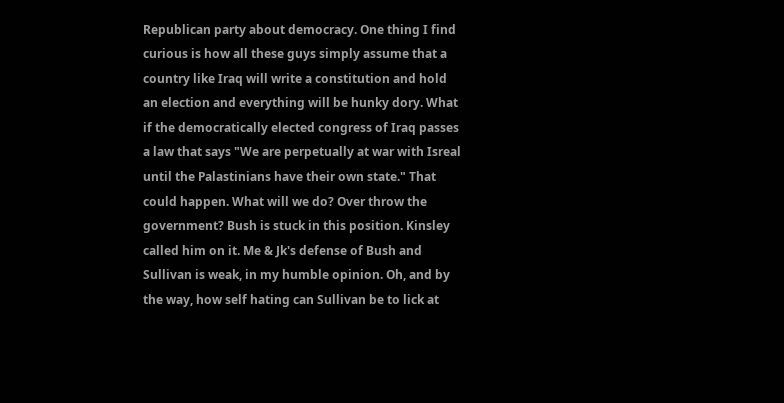Republican party about democracy. One thing I find curious is how all these guys simply assume that a country like Iraq will write a constitution and hold an election and everything will be hunky dory. What if the democratically elected congress of Iraq passes a law that says "We are perpetually at war with Isreal until the Palastinians have their own state." That could happen. What will we do? Over throw the government? Bush is stuck in this position. Kinsley called him on it. Me & Jk's defense of Bush and Sullivan is weak, in my humble opinion. Oh, and by the way, how self hating can Sullivan be to lick at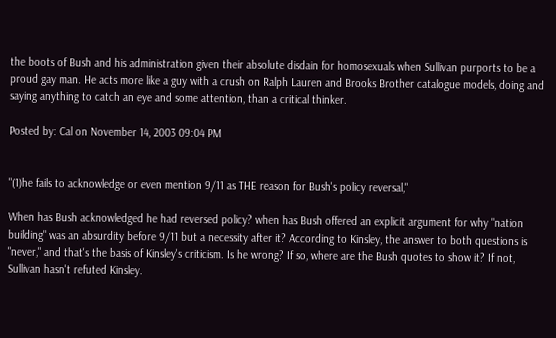the boots of Bush and his administration given their absolute disdain for homosexuals when Sullivan purports to be a proud gay man. He acts more like a guy with a crush on Ralph Lauren and Brooks Brother catalogue models, doing and saying anything to catch an eye and some attention, than a critical thinker.

Posted by: Cal on November 14, 2003 09:04 PM


"(1)he fails to acknowledge or even mention 9/11 as THE reason for Bush's policy reversal,"

When has Bush acknowledged he had reversed policy? when has Bush offered an explicit argument for why "nation building" was an absurdity before 9/11 but a necessity after it? According to Kinsley, the answer to both questions is "never," and that's the basis of Kinsley's criticism. Is he wrong? If so, where are the Bush quotes to show it? If not, Sullivan hasn't refuted Kinsley.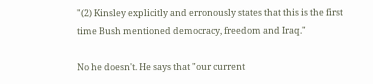"(2) Kinsley explicitly and erronously states that this is the first time Bush mentioned democracy, freedom and Iraq."

No he doesn't. He says that "our current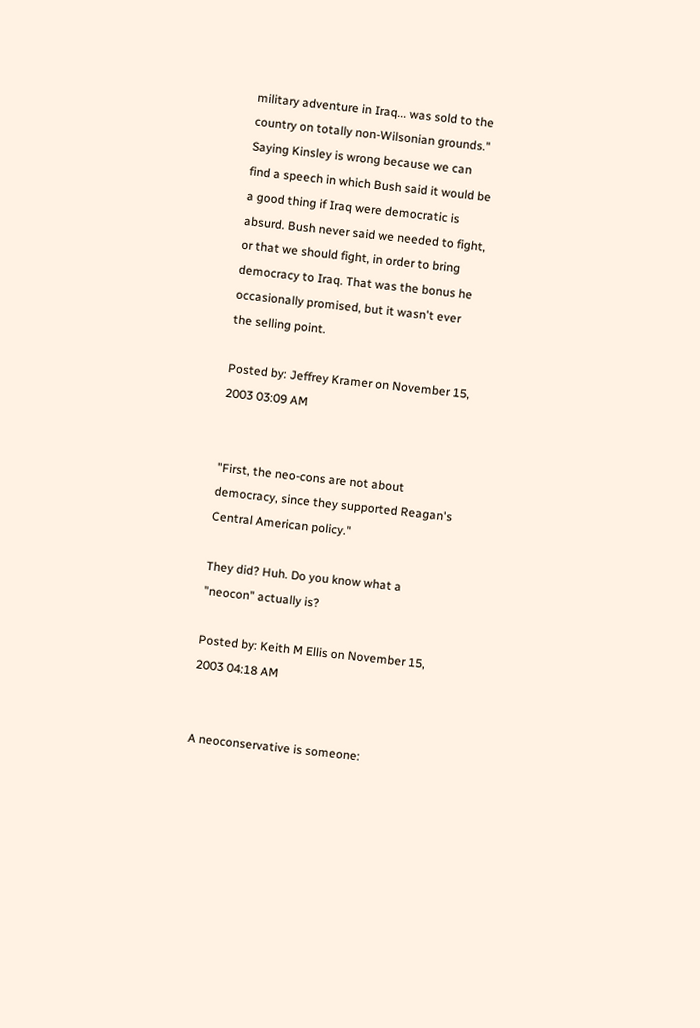military adventure in Iraq... was sold to the country on totally non-Wilsonian grounds." Saying Kinsley is wrong because we can find a speech in which Bush said it would be a good thing if Iraq were democratic is absurd. Bush never said we needed to fight, or that we should fight, in order to bring democracy to Iraq. That was the bonus he occasionally promised, but it wasn't ever the selling point.

Posted by: Jeffrey Kramer on November 15, 2003 03:09 AM


"First, the neo-cons are not about democracy, since they supported Reagan's Central American policy."

They did? Huh. Do you know what a "neocon" actually is?

Posted by: Keith M Ellis on November 15, 2003 04:18 AM


A neoconservative is someone: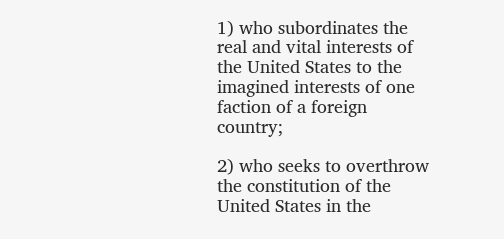1) who subordinates the real and vital interests of the United States to the imagined interests of one faction of a foreign country;

2) who seeks to overthrow the constitution of the United States in the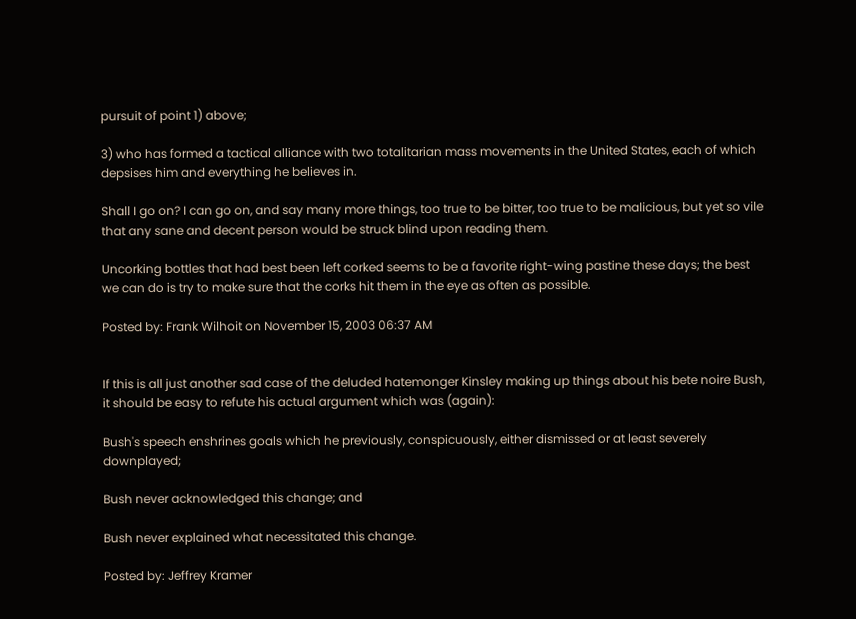pursuit of point 1) above;

3) who has formed a tactical alliance with two totalitarian mass movements in the United States, each of which depsises him and everything he believes in.

Shall I go on? I can go on, and say many more things, too true to be bitter, too true to be malicious, but yet so vile that any sane and decent person would be struck blind upon reading them.

Uncorking bottles that had best been left corked seems to be a favorite right-wing pastine these days; the best we can do is try to make sure that the corks hit them in the eye as often as possible.

Posted by: Frank Wilhoit on November 15, 2003 06:37 AM


If this is all just another sad case of the deluded hatemonger Kinsley making up things about his bete noire Bush, it should be easy to refute his actual argument which was (again):

Bush's speech enshrines goals which he previously, conspicuously, either dismissed or at least severely downplayed;

Bush never acknowledged this change; and

Bush never explained what necessitated this change.

Posted by: Jeffrey Kramer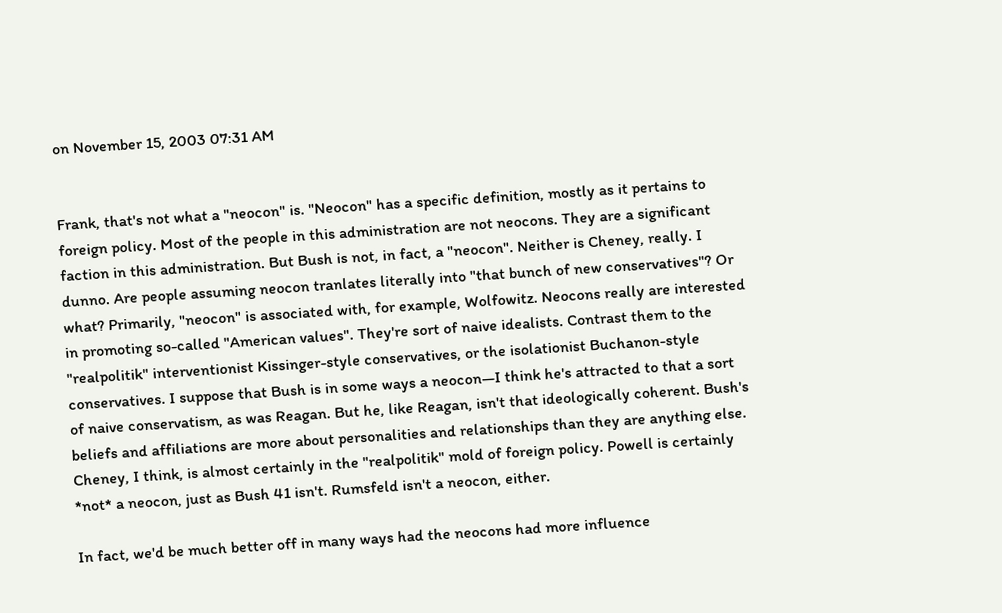on November 15, 2003 07:31 AM


Frank, that's not what a "neocon" is. "Neocon" has a specific definition, mostly as it pertains to foreign policy. Most of the people in this administration are not neocons. They are a significant faction in this administration. But Bush is not, in fact, a "neocon". Neither is Cheney, really. I dunno. Are people assuming neocon tranlates literally into "that bunch of new conservatives"? Or what? Primarily, "neocon" is associated with, for example, Wolfowitz. Neocons really are interested in promoting so-called "American values". They're sort of naive idealists. Contrast them to the "realpolitik" interventionist Kissinger-style conservatives, or the isolationist Buchanon-style conservatives. I suppose that Bush is in some ways a neocon—I think he's attracted to that a sort of naive conservatism, as was Reagan. But he, like Reagan, isn't that ideologically coherent. Bush's beliefs and affiliations are more about personalities and relationships than they are anything else. Cheney, I think, is almost certainly in the "realpolitik" mold of foreign policy. Powell is certainly *not* a neocon, just as Bush 41 isn't. Rumsfeld isn't a neocon, either.

In fact, we'd be much better off in many ways had the neocons had more influence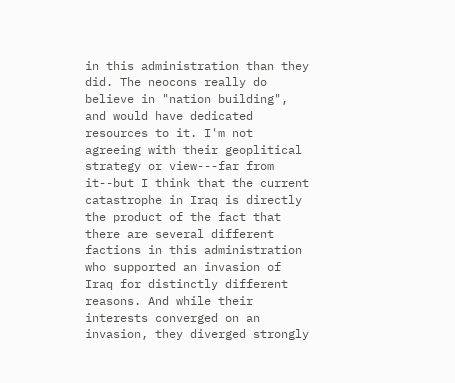in this administration than they did. The neocons really do believe in "nation building", and would have dedicated resources to it. I'm not agreeing with their geoplitical strategy or view---far from it--but I think that the current catastrophe in Iraq is directly the product of the fact that there are several different factions in this administration who supported an invasion of Iraq for distinctly different reasons. And while their interests converged on an invasion, they diverged strongly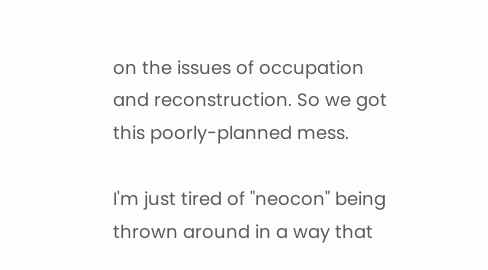on the issues of occupation and reconstruction. So we got this poorly-planned mess.

I'm just tired of "neocon" being thrown around in a way that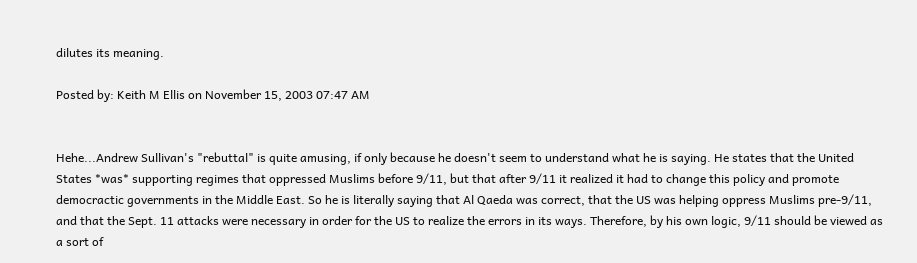dilutes its meaning.

Posted by: Keith M Ellis on November 15, 2003 07:47 AM


Hehe...Andrew Sullivan's "rebuttal" is quite amusing, if only because he doesn't seem to understand what he is saying. He states that the United States *was* supporting regimes that oppressed Muslims before 9/11, but that after 9/11 it realized it had to change this policy and promote democractic governments in the Middle East. So he is literally saying that Al Qaeda was correct, that the US was helping oppress Muslims pre-9/11, and that the Sept. 11 attacks were necessary in order for the US to realize the errors in its ways. Therefore, by his own logic, 9/11 should be viewed as a sort of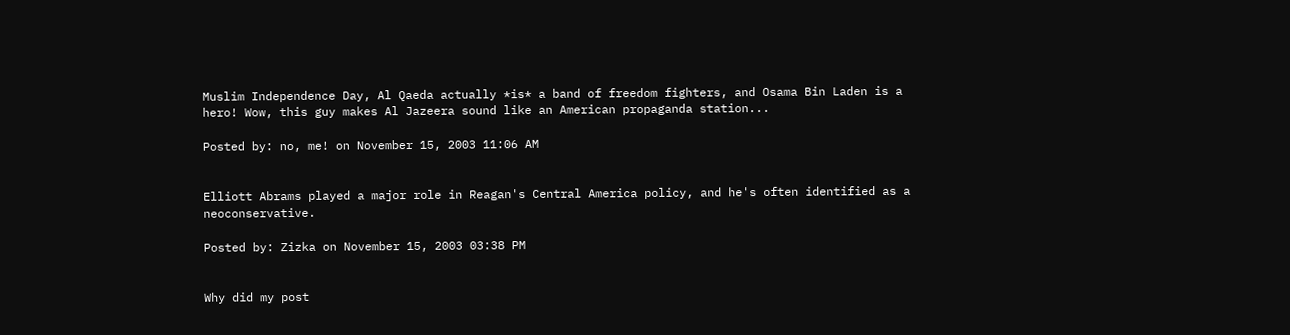Muslim Independence Day, Al Qaeda actually *is* a band of freedom fighters, and Osama Bin Laden is a hero! Wow, this guy makes Al Jazeera sound like an American propaganda station...

Posted by: no, me! on November 15, 2003 11:06 AM


Elliott Abrams played a major role in Reagan's Central America policy, and he's often identified as a neoconservative.

Posted by: Zizka on November 15, 2003 03:38 PM


Why did my post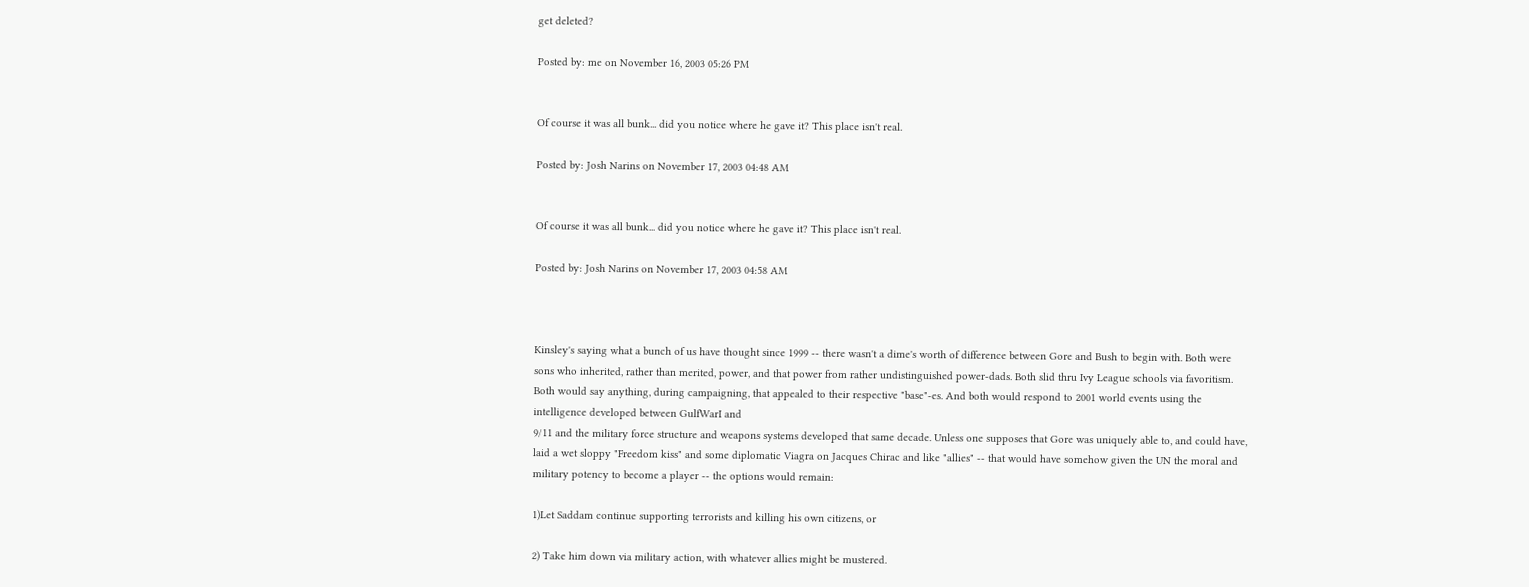get deleted?

Posted by: me on November 16, 2003 05:26 PM


Of course it was all bunk... did you notice where he gave it? This place isn't real.

Posted by: Josh Narins on November 17, 2003 04:48 AM


Of course it was all bunk... did you notice where he gave it? This place isn't real.

Posted by: Josh Narins on November 17, 2003 04:58 AM



Kinsley's saying what a bunch of us have thought since 1999 -- there wasn't a dime's worth of difference between Gore and Bush to begin with. Both were sons who inherited, rather than merited, power, and that power from rather undistinguished power-dads. Both slid thru Ivy League schools via favoritism. Both would say anything, during campaigning, that appealed to their respective "base"-es. And both would respond to 2001 world events using the intelligence developed between GulfWarI and
9/11 and the military force structure and weapons systems developed that same decade. Unless one supposes that Gore was uniquely able to, and could have, laid a wet sloppy "Freedom kiss" and some diplomatic Viagra on Jacques Chirac and like "allies" -- that would have somehow given the UN the moral and military potency to become a player -- the options would remain:

1)Let Saddam continue supporting terrorists and killing his own citizens, or

2) Take him down via military action, with whatever allies might be mustered.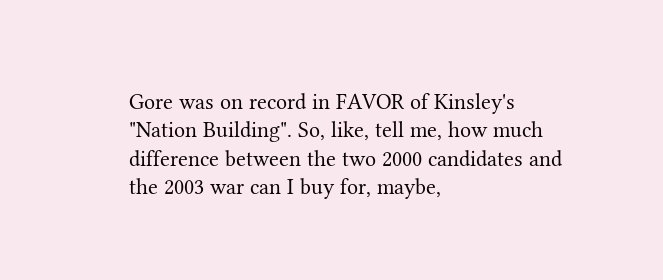Gore was on record in FAVOR of Kinsley's "Nation Building". So, like, tell me, how much difference between the two 2000 candidates and the 2003 war can I buy for, maybe,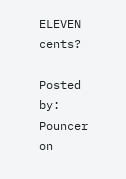ELEVEN cents?

Posted by: Pouncer on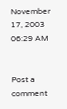November 17, 2003 06:29 AM


Post a comment